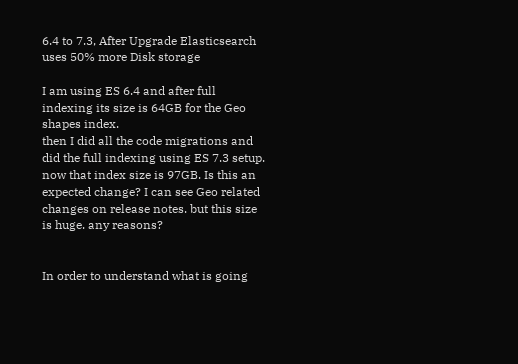6.4 to 7.3, After Upgrade Elasticsearch uses 50% more Disk storage

I am using ES 6.4 and after full indexing its size is 64GB for the Geo shapes index.
then I did all the code migrations and did the full indexing using ES 7.3 setup.
now that index size is 97GB. Is this an expected change? I can see Geo related changes on release notes. but this size is huge. any reasons?


In order to understand what is going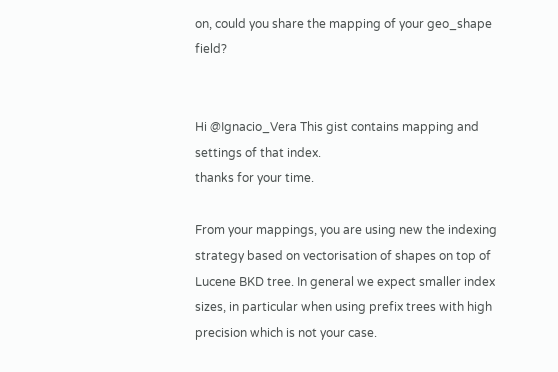on, could you share the mapping of your geo_shape field?


Hi @Ignacio_Vera This gist contains mapping and settings of that index.
thanks for your time.

From your mappings, you are using new the indexing strategy based on vectorisation of shapes on top of Lucene BKD tree. In general we expect smaller index sizes, in particular when using prefix trees with high precision which is not your case.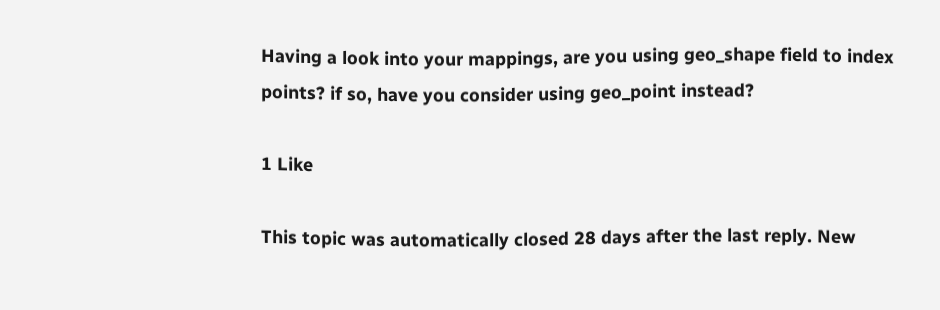Having a look into your mappings, are you using geo_shape field to index points? if so, have you consider using geo_point instead?

1 Like

This topic was automatically closed 28 days after the last reply. New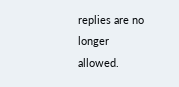replies are no longer allowed.